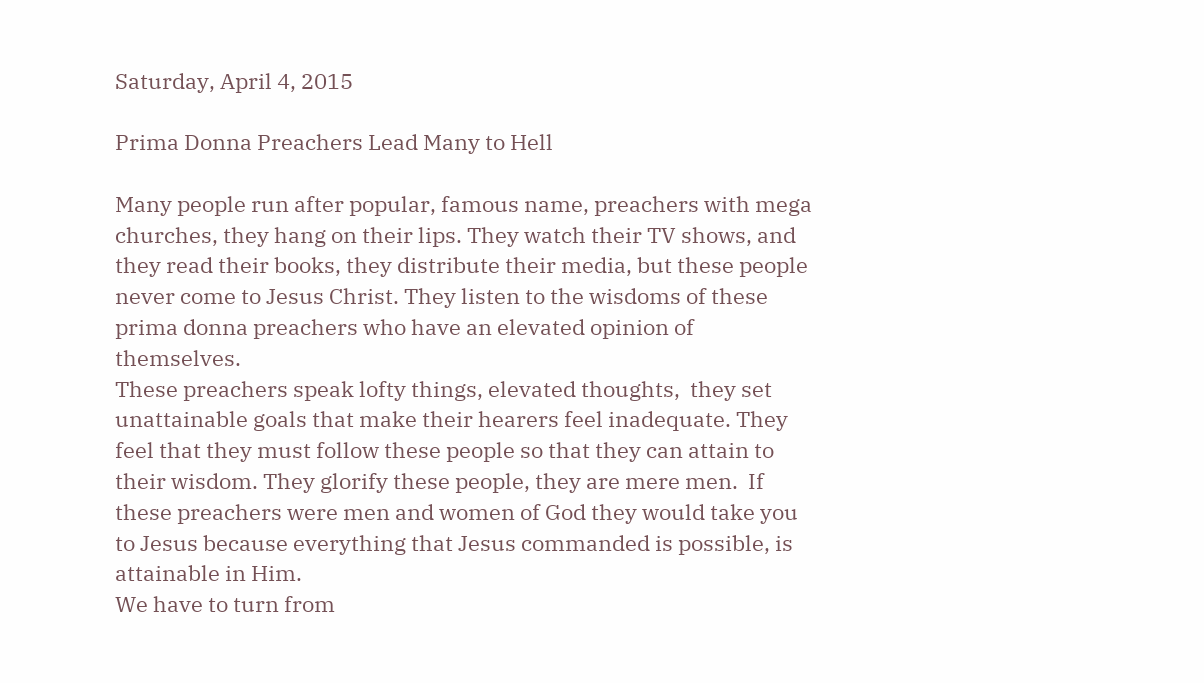Saturday, April 4, 2015

Prima Donna Preachers Lead Many to Hell

Many people run after popular, famous name, preachers with mega churches, they hang on their lips. They watch their TV shows, and they read their books, they distribute their media, but these people never come to Jesus Christ. They listen to the wisdoms of these prima donna preachers who have an elevated opinion of themselves.
These preachers speak lofty things, elevated thoughts,  they set unattainable goals that make their hearers feel inadequate. They feel that they must follow these people so that they can attain to their wisdom. They glorify these people, they are mere men.  If these preachers were men and women of God they would take you to Jesus because everything that Jesus commanded is possible, is attainable in Him.
We have to turn from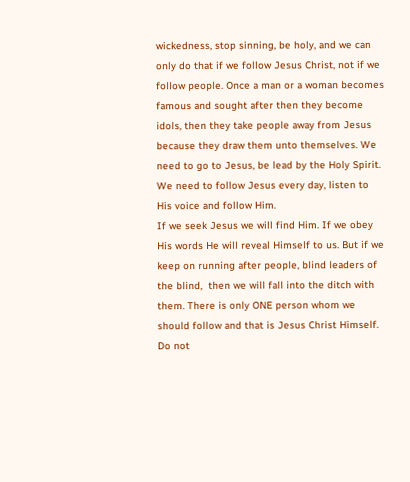wickedness, stop sinning, be holy, and we can only do that if we follow Jesus Christ, not if we follow people. Once a man or a woman becomes famous and sought after then they become idols, then they take people away from Jesus because they draw them unto themselves. We need to go to Jesus, be lead by the Holy Spirit. We need to follow Jesus every day, listen to His voice and follow Him.
If we seek Jesus we will find Him. If we obey His words He will reveal Himself to us. But if we keep on running after people, blind leaders of the blind,  then we will fall into the ditch with them. There is only ONE person whom we should follow and that is Jesus Christ Himself.
Do not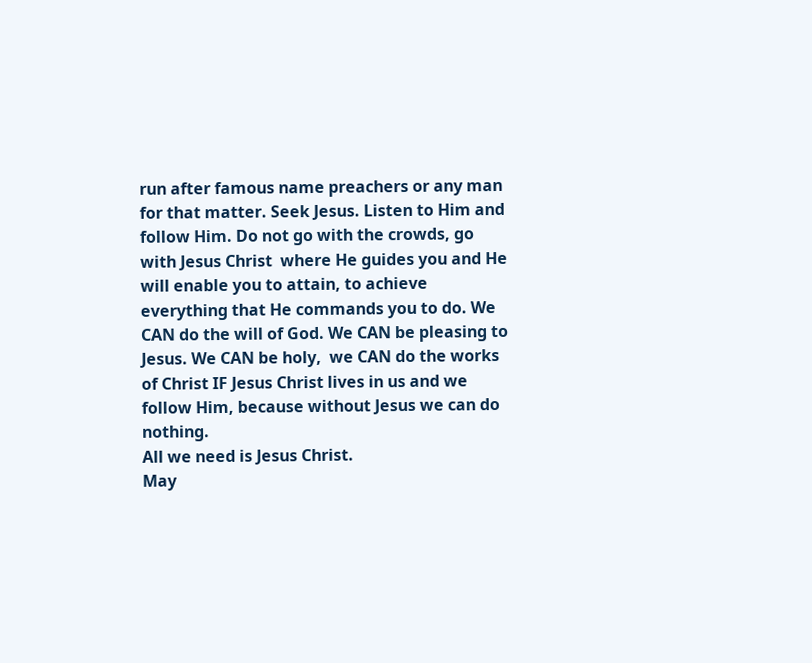run after famous name preachers or any man for that matter. Seek Jesus. Listen to Him and follow Him. Do not go with the crowds, go with Jesus Christ  where He guides you and He will enable you to attain, to achieve everything that He commands you to do. We CAN do the will of God. We CAN be pleasing to Jesus. We CAN be holy,  we CAN do the works of Christ IF Jesus Christ lives in us and we follow Him, because without Jesus we can do nothing.
All we need is Jesus Christ.
May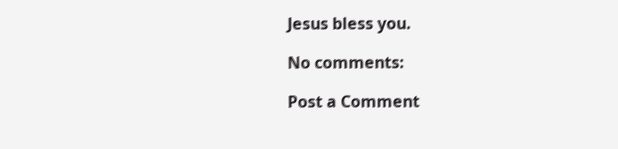Jesus bless you.

No comments:

Post a Comment